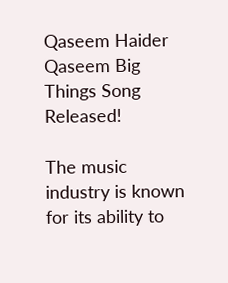Qaseem Haider Qaseem Big Things Song Released!

The music industry is known for its ability to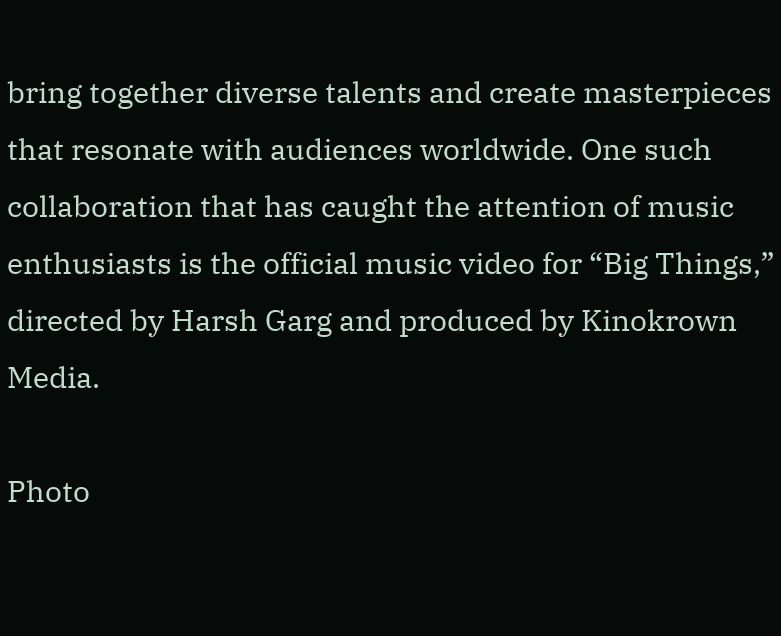bring together diverse talents and create masterpieces that resonate with audiences worldwide. One such collaboration that has caught the attention of music enthusiasts is the official music video for “Big Things,” directed by Harsh Garg and produced by Kinokrown Media.

Photo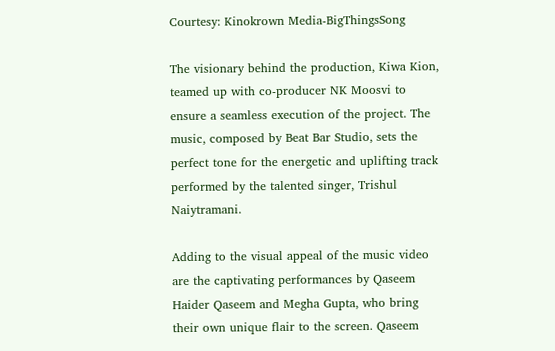Courtesy: Kinokrown Media-BigThingsSong

The visionary behind the production, Kiwa Kion, teamed up with co-producer NK Moosvi to ensure a seamless execution of the project. The music, composed by Beat Bar Studio, sets the perfect tone for the energetic and uplifting track performed by the talented singer, Trishul Naiytramani.

Adding to the visual appeal of the music video are the captivating performances by Qaseem Haider Qaseem and Megha Gupta, who bring their own unique flair to the screen. Qaseem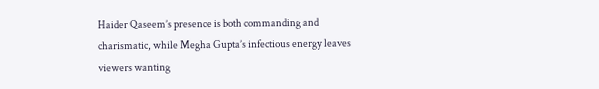Haider Qaseem’s presence is both commanding and charismatic, while Megha Gupta’s infectious energy leaves viewers wanting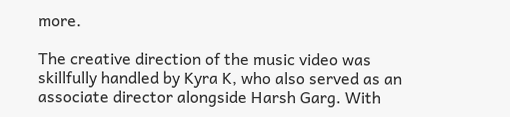more.

The creative direction of the music video was skillfully handled by Kyra K, who also served as an associate director alongside Harsh Garg. With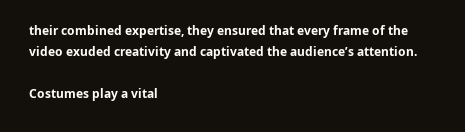their combined expertise, they ensured that every frame of the video exuded creativity and captivated the audience’s attention.

Costumes play a vital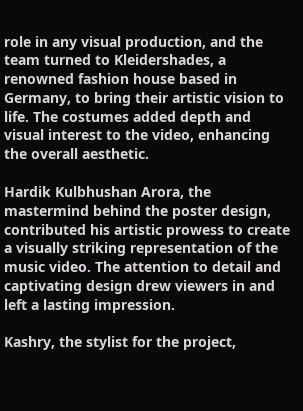role in any visual production, and the team turned to Kleidershades, a renowned fashion house based in Germany, to bring their artistic vision to life. The costumes added depth and visual interest to the video, enhancing the overall aesthetic.

Hardik Kulbhushan Arora, the mastermind behind the poster design, contributed his artistic prowess to create a visually striking representation of the music video. The attention to detail and captivating design drew viewers in and left a lasting impression.

Kashry, the stylist for the project,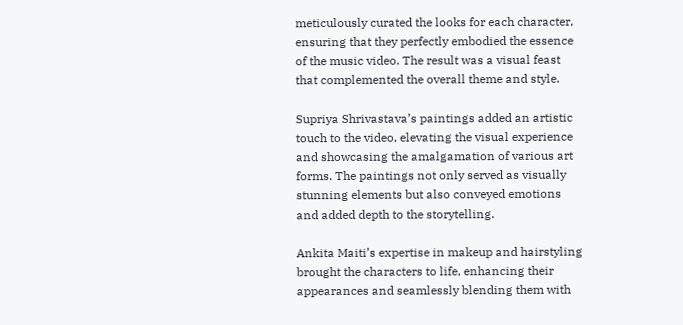meticulously curated the looks for each character, ensuring that they perfectly embodied the essence of the music video. The result was a visual feast that complemented the overall theme and style.

Supriya Shrivastava’s paintings added an artistic touch to the video, elevating the visual experience and showcasing the amalgamation of various art forms. The paintings not only served as visually stunning elements but also conveyed emotions and added depth to the storytelling.

Ankita Maiti’s expertise in makeup and hairstyling brought the characters to life, enhancing their appearances and seamlessly blending them with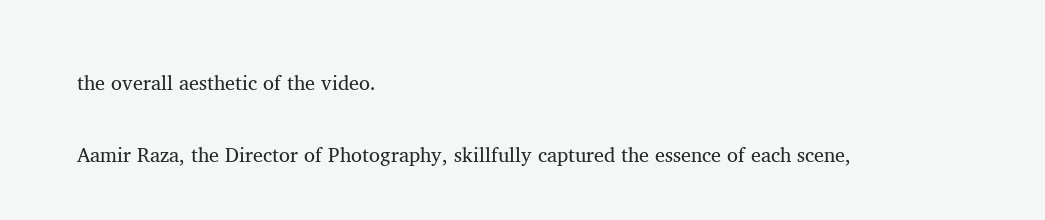the overall aesthetic of the video.

Aamir Raza, the Director of Photography, skillfully captured the essence of each scene,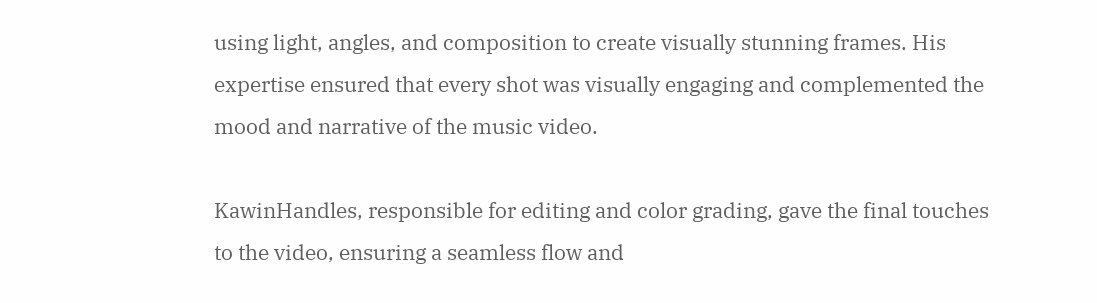using light, angles, and composition to create visually stunning frames. His expertise ensured that every shot was visually engaging and complemented the mood and narrative of the music video.

KawinHandles, responsible for editing and color grading, gave the final touches to the video, ensuring a seamless flow and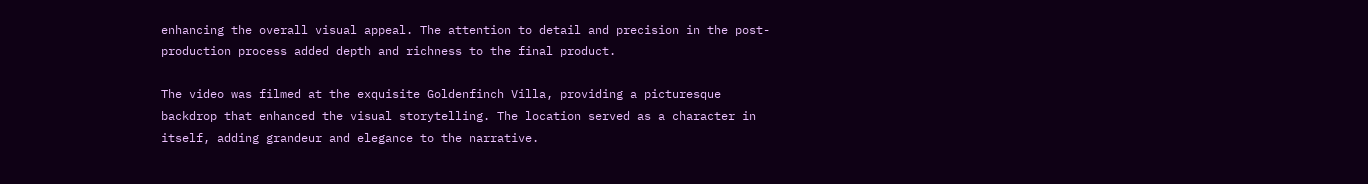enhancing the overall visual appeal. The attention to detail and precision in the post-production process added depth and richness to the final product.

The video was filmed at the exquisite Goldenfinch Villa, providing a picturesque backdrop that enhanced the visual storytelling. The location served as a character in itself, adding grandeur and elegance to the narrative.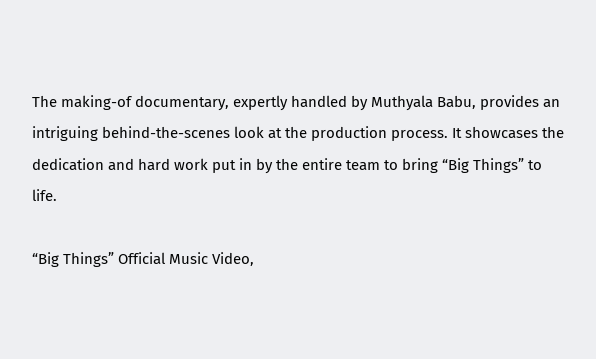The making-of documentary, expertly handled by Muthyala Babu, provides an intriguing behind-the-scenes look at the production process. It showcases the dedication and hard work put in by the entire team to bring “Big Things” to life.

“Big Things” Official Music Video,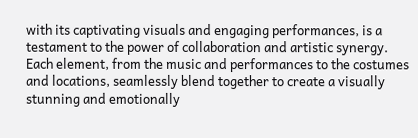with its captivating visuals and engaging performances, is a testament to the power of collaboration and artistic synergy. Each element, from the music and performances to the costumes and locations, seamlessly blend together to create a visually stunning and emotionally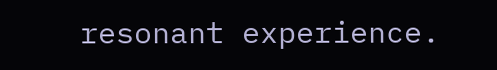resonant experience.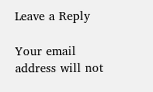Leave a Reply

Your email address will not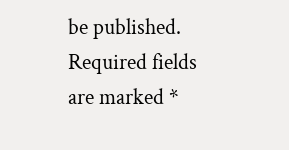be published. Required fields are marked *